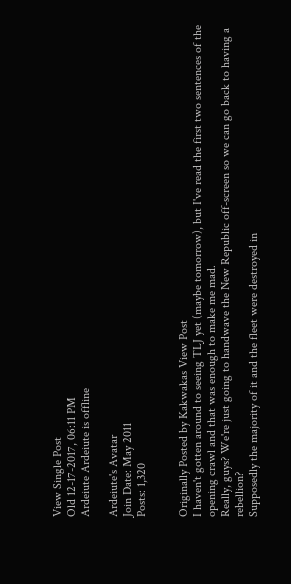View Single Post
Old 12-17-2017, 06:11 PM
Ardeiute Ardeiute is offline

Ardeiute's Avatar
Join Date: May 2011
Posts: 1,320


Originally Posted by Kakwakas View Post
I haven't gotten around to seeing TLJ yet (maybe tomorrow), but I've read the first two sentences of the opening crawl and that was enough to make me mad.
Really, guys? We're just going to handwave the New Republic off-screen so we can go back to having a rebellion?
Supposedly the majority of it and the fleet were destroyed in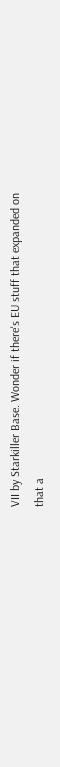VII by Starkiller Base. Wonder if there's EU stuff that expanded on that a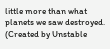little more than what planets we saw destroyed.
(Created by Unstable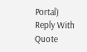Portal)
Reply With Quote